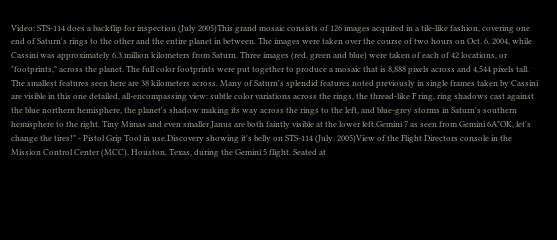Video: STS-114 does a backflip for inspection (July 2005)This grand mosaic consists of 126 images acquired in a tile-like fashion, covering one end of Saturn's rings to the other and the entire planet in between. The images were taken over the course of two hours on Oct. 6, 2004, while Cassini was approximately 6.3 million kilometers from Saturn. Three images (red, green and blue) were taken of each of 42 locations, or "footprints," across the planet. The full color footprints were put together to produce a mosaic that is 8,888 pixels across and 4,544 pixels tall. The smallest features seen here are 38 kilometers across. Many of Saturn's splendid features noted previously in single frames taken by Cassini are visible in this one detailed, all-encompassing view: subtle color variations across the rings, the thread-like F ring, ring shadows cast against the blue northern hemisphere, the planet's shadow making its way across the rings to the left, and blue-grey storms in Saturn's southern hemisphere to the right. Tiny Mimas and even smaller Janus are both faintly visible at the lower left.Gemini 7 as seen from Gemini 6A"OK, let's change the tires!" - Pistol Grip Tool in use.Discovery showing it's belly on STS-114 (July. 2005)View of the Flight Directors console in the Mission Control Center (MCC), Houston, Texas, during the Gemini 5 flight. Seated at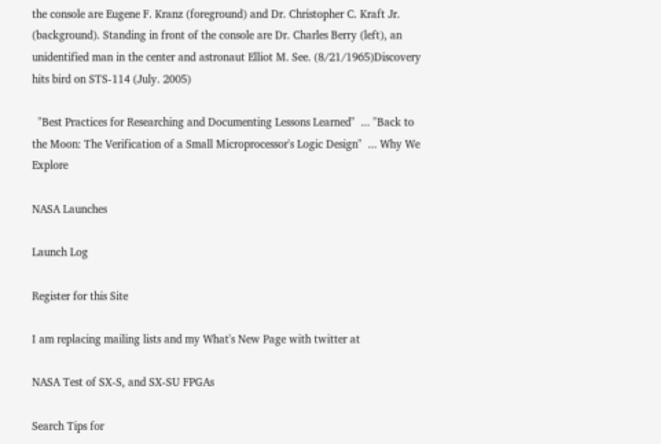the console are Eugene F. Kranz (foreground) and Dr. Christopher C. Kraft Jr. (background). Standing in front of the console are Dr. Charles Berry (left), an unidentified man in the center and astronaut Elliot M. See. (8/21/1965)Discovery hits bird on STS-114 (July. 2005)

  "Best Practices for Researching and Documenting Lessons Learned"  ... "Back to the Moon: The Verification of a Small Microprocessor's Logic Design"  ... Why We Explore

NASA Launches

Launch Log

Register for this Site

I am replacing mailing lists and my What's New Page with twitter at

NASA Test of SX-S, and SX-SU FPGAs

Search Tips for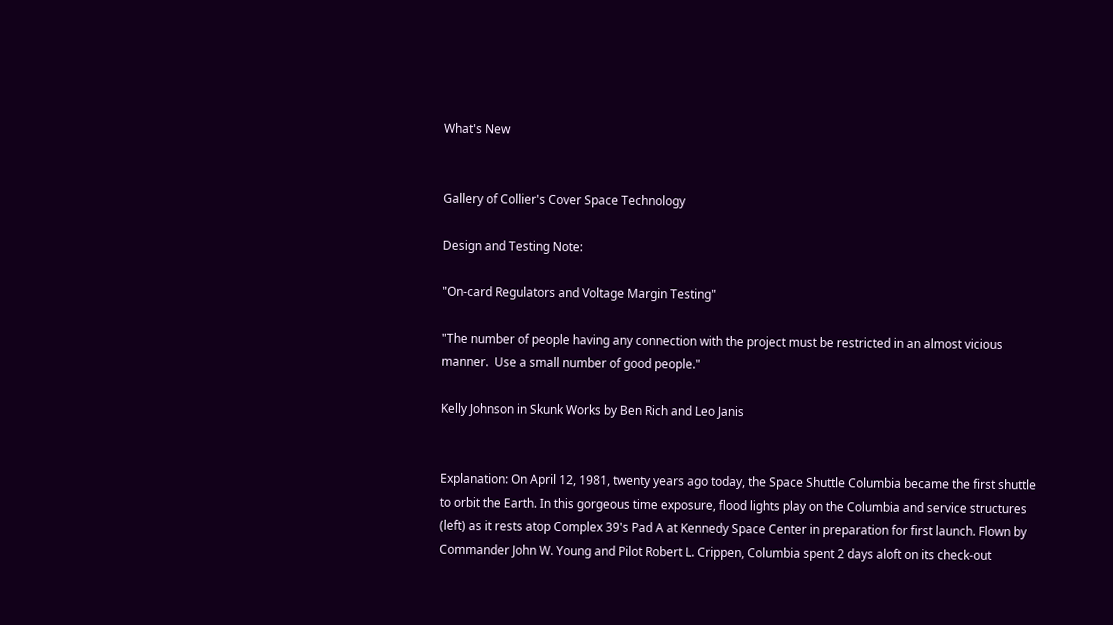What's New


Gallery of Collier's Cover Space Technology

Design and Testing Note:

"On-card Regulators and Voltage Margin Testing"

"The number of people having any connection with the project must be restricted in an almost vicious manner.  Use a small number of good people."

Kelly Johnson in Skunk Works by Ben Rich and Leo Janis


Explanation: On April 12, 1981, twenty years ago today, the Space Shuttle Columbia became the first shuttle to orbit the Earth. In this gorgeous time exposure, flood lights play on the Columbia and service structures (left) as it rests atop Complex 39's Pad A at Kennedy Space Center in preparation for first launch. Flown by Commander John W. Young and Pilot Robert L. Crippen, Columbia spent 2 days aloft on its check-out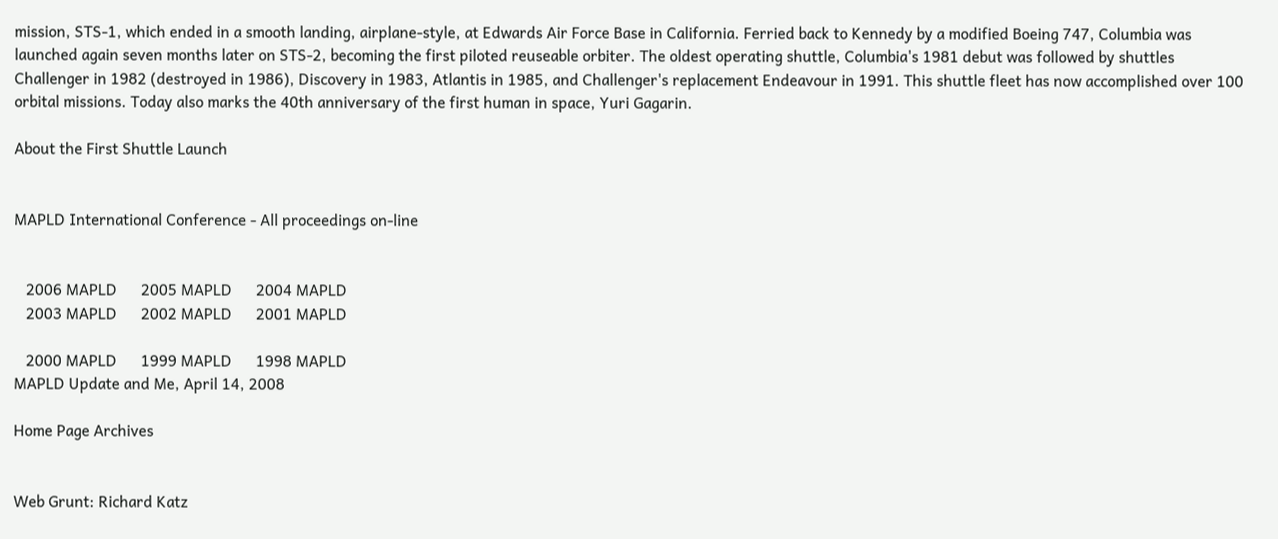mission, STS-1, which ended in a smooth landing, airplane-style, at Edwards Air Force Base in California. Ferried back to Kennedy by a modified Boeing 747, Columbia was launched again seven months later on STS-2, becoming the first piloted reuseable orbiter. The oldest operating shuttle, Columbia's 1981 debut was followed by shuttles Challenger in 1982 (destroyed in 1986), Discovery in 1983, Atlantis in 1985, and Challenger's replacement Endeavour in 1991. This shuttle fleet has now accomplished over 100 orbital missions. Today also marks the 40th anniversary of the first human in space, Yuri Gagarin.

About the First Shuttle Launch


MAPLD International Conference - All proceedings on-line


   2006 MAPLD      2005 MAPLD      2004 MAPLD
   2003 MAPLD      2002 MAPLD      2001 MAPLD

   2000 MAPLD      1999 MAPLD      1998 MAPLD
MAPLD Update and Me, April 14, 2008

Home Page Archives


Web Grunt: Richard Katz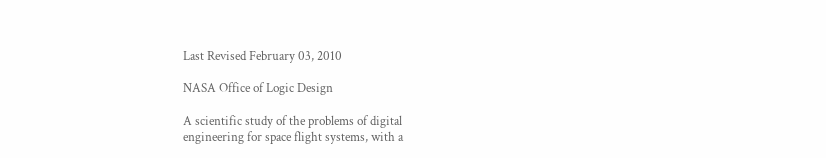Last Revised February 03, 2010

NASA Office of Logic Design

A scientific study of the problems of digital
engineering for space flight systems, with a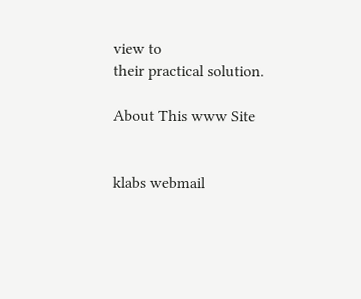view to
their practical solution.

About This www Site


klabs webmail